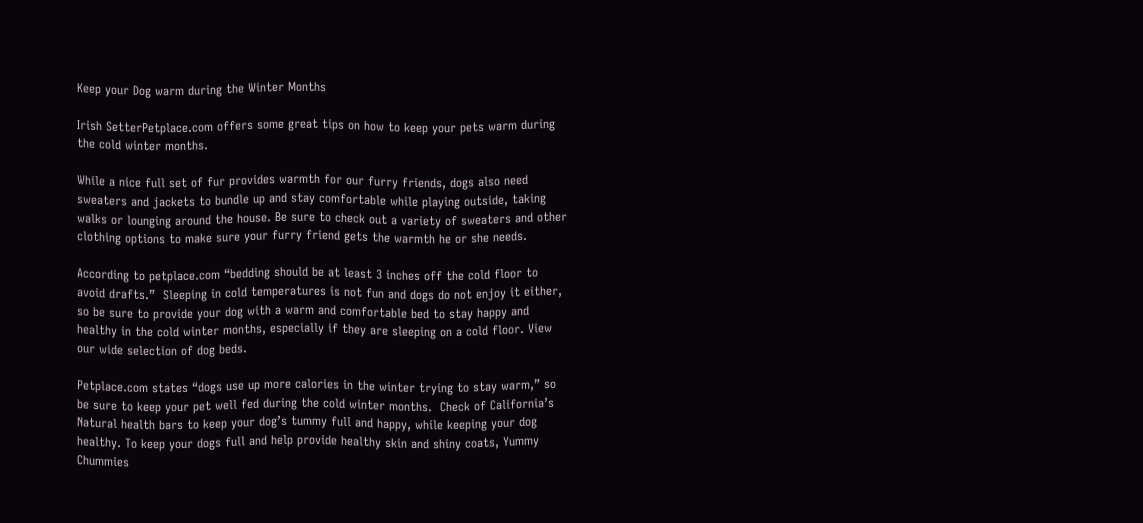Keep your Dog warm during the Winter Months

Irish SetterPetplace.com offers some great tips on how to keep your pets warm during the cold winter months.

While a nice full set of fur provides warmth for our furry friends, dogs also need sweaters and jackets to bundle up and stay comfortable while playing outside, taking walks or lounging around the house. Be sure to check out a variety of sweaters and other clothing options to make sure your furry friend gets the warmth he or she needs.

According to petplace.com “bedding should be at least 3 inches off the cold floor to avoid drafts.”  Sleeping in cold temperatures is not fun and dogs do not enjoy it either, so be sure to provide your dog with a warm and comfortable bed to stay happy and healthy in the cold winter months, especially if they are sleeping on a cold floor. View our wide selection of dog beds.

Petplace.com states “dogs use up more calories in the winter trying to stay warm,” so be sure to keep your pet well fed during the cold winter months.  Check of California’s Natural health bars to keep your dog’s tummy full and happy, while keeping your dog healthy. To keep your dogs full and help provide healthy skin and shiny coats, Yummy Chummies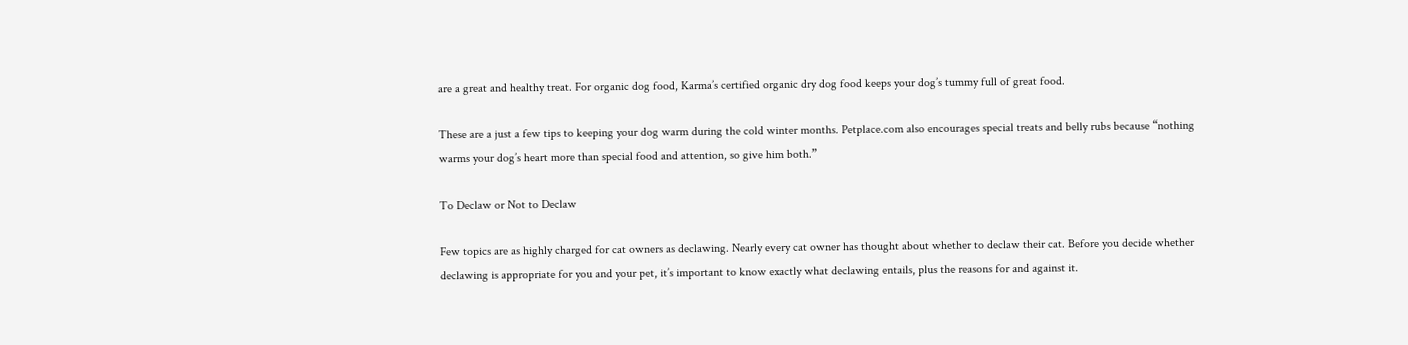are a great and healthy treat. For organic dog food, Karma’s certified organic dry dog food keeps your dog’s tummy full of great food.

These are a just a few tips to keeping your dog warm during the cold winter months. Petplace.com also encourages special treats and belly rubs because “nothing warms your dog’s heart more than special food and attention, so give him both.”

To Declaw or Not to Declaw

Few topics are as highly charged for cat owners as declawing. Nearly every cat owner has thought about whether to declaw their cat. Before you decide whether declawing is appropriate for you and your pet, it’s important to know exactly what declawing entails, plus the reasons for and against it.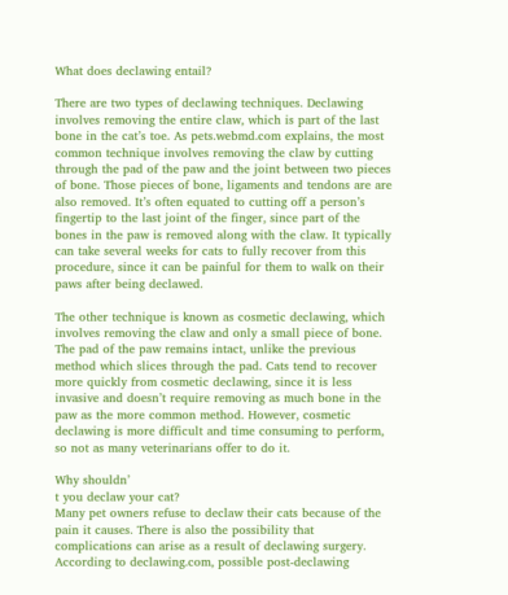What does declawing entail?

There are two types of declawing techniques. Declawing involves removing the entire claw, which is part of the last bone in the cat’s toe. As pets.webmd.com explains, the most common technique involves removing the claw by cutting through the pad of the paw and the joint between two pieces of bone. Those pieces of bone, ligaments and tendons are are also removed. It’s often equated to cutting off a person’s fingertip to the last joint of the finger, since part of the bones in the paw is removed along with the claw. It typically can take several weeks for cats to fully recover from this procedure, since it can be painful for them to walk on their paws after being declawed.

The other technique is known as cosmetic declawing, which involves removing the claw and only a small piece of bone. The pad of the paw remains intact, unlike the previous method which slices through the pad. Cats tend to recover more quickly from cosmetic declawing, since it is less invasive and doesn’t require removing as much bone in the paw as the more common method. However, cosmetic declawing is more difficult and time consuming to perform, so not as many veterinarians offer to do it.

Why shouldn’
t you declaw your cat?
Many pet owners refuse to declaw their cats because of the pain it causes. There is also the possibility that complications can arise as a result of declawing surgery. According to declawing.com, possible post-declawing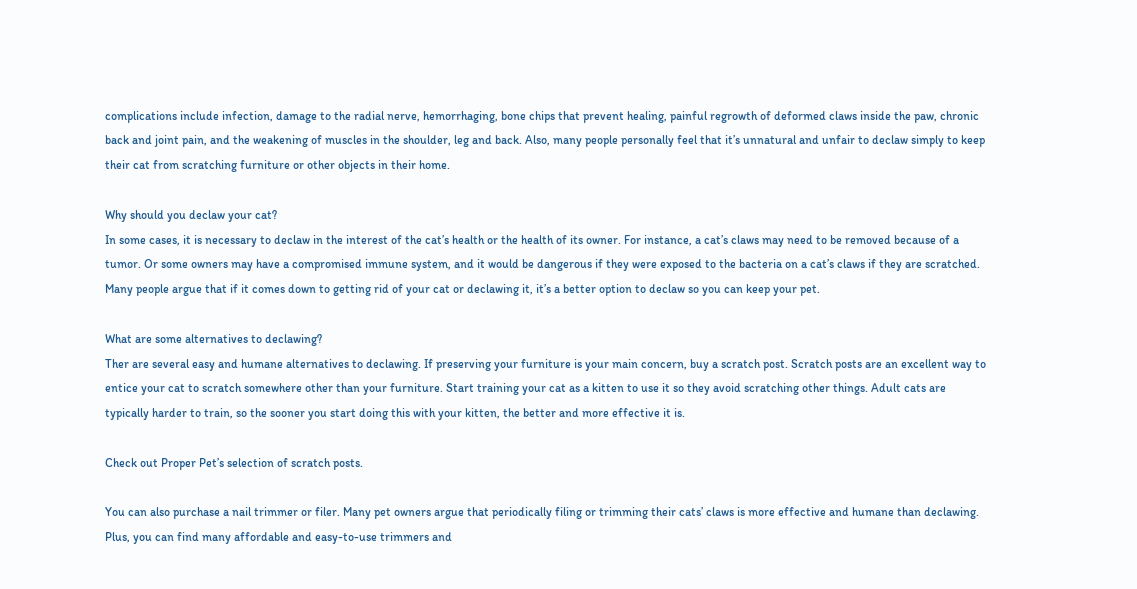complications include infection, damage to the radial nerve, hemorrhaging, bone chips that prevent healing, painful regrowth of deformed claws inside the paw, chronic back and joint pain, and the weakening of muscles in the shoulder, leg and back. Also, many people personally feel that it’s unnatural and unfair to declaw simply to keep their cat from scratching furniture or other objects in their home.

Why should you declaw your cat?
In some cases, it is necessary to declaw in the interest of the cat’s health or the health of its owner. For instance, a cat’s claws may need to be removed because of a tumor. Or some owners may have a compromised immune system, and it would be dangerous if they were exposed to the bacteria on a cat’s claws if they are scratched. Many people argue that if it comes down to getting rid of your cat or declawing it, it’s a better option to declaw so you can keep your pet.

What are some alternatives to declawing?
Ther are several easy and humane alternatives to declawing. If preserving your furniture is your main concern, buy a scratch post. Scratch posts are an excellent way to entice your cat to scratch somewhere other than your furniture. Start training your cat as a kitten to use it so they avoid scratching other things. Adult cats are typically harder to train, so the sooner you start doing this with your kitten, the better and more effective it is.

Check out Proper Pet’s selection of scratch posts.

You can also purchase a nail trimmer or filer. Many pet owners argue that periodically filing or trimming their cats’ claws is more effective and humane than declawing. Plus, you can find many affordable and easy-to-use trimmers and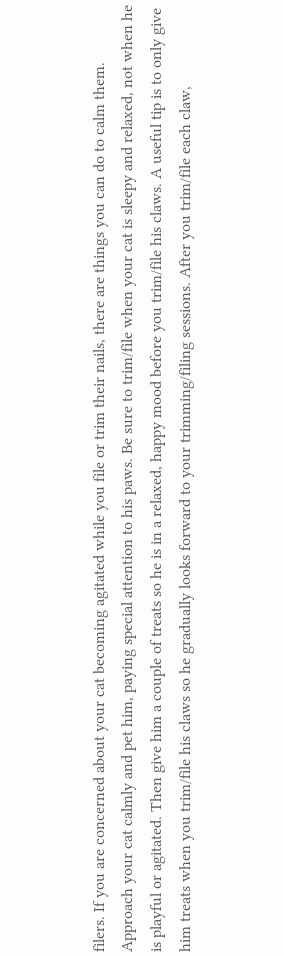filers. If you are concerned about your cat becoming agitated while you file or trim their nails, there are things you can do to calm them. Approach your cat calmly and pet him, paying special attention to his paws. Be sure to trim/file when your cat is sleepy and relaxed, not when he is playful or agitated. Then give him a couple of treats so he is in a relaxed, happy mood before you trim/file his claws. A useful tip is to only give him treats when you trim/file his claws so he gradually looks forward to your trimming/filing sessions. After you trim/file each claw,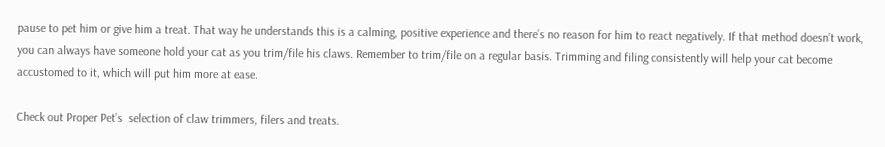pause to pet him or give him a treat. That way he understands this is a calming, positive experience and there’s no reason for him to react negatively. If that method doesn’t work, you can always have someone hold your cat as you trim/file his claws. Remember to trim/file on a regular basis. Trimming and filing consistently will help your cat become accustomed to it, which will put him more at ease.

Check out Proper Pet’s  selection of claw trimmers, filers and treats.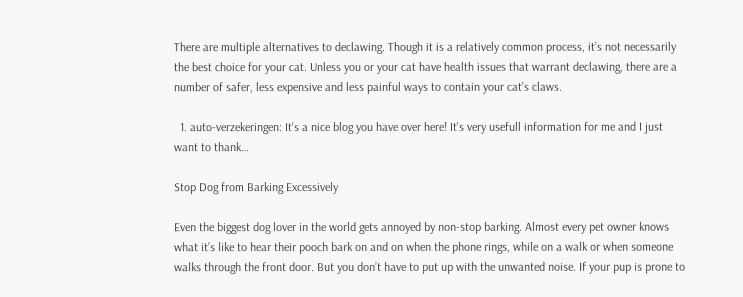There are multiple alternatives to declawing. Though it is a relatively common process, it’s not necessarily the best choice for your cat. Unless you or your cat have health issues that warrant declawing, there are a number of safer, less expensive and less painful ways to contain your cat’s claws.

  1. auto-verzekeringen: It's a nice blog you have over here! It's very usefull information for me and I just want to thank…

Stop Dog from Barking Excessively

Even the biggest dog lover in the world gets annoyed by non-stop barking. Almost every pet owner knows what it’s like to hear their pooch bark on and on when the phone rings, while on a walk or when someone walks through the front door. But you don’t have to put up with the unwanted noise. If your pup is prone to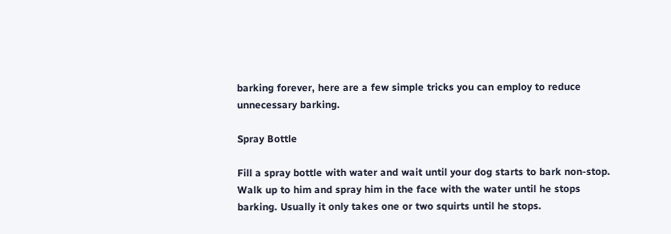barking forever, here are a few simple tricks you can employ to reduce unnecessary barking.

Spray Bottle

Fill a spray bottle with water and wait until your dog starts to bark non-stop. Walk up to him and spray him in the face with the water until he stops barking. Usually it only takes one or two squirts until he stops.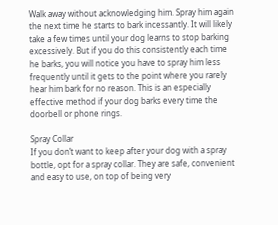Walk away without acknowledging him. Spray him again the next time he starts to bark incessantly. It will likely take a few times until your dog learns to stop barking excessively. But if you do this consistently each time he barks, you will notice you have to spray him less frequently until it gets to the point where you rarely hear him bark for no reason. This is an especially effective method if your dog barks every time the doorbell or phone rings.

Spray Collar
If you don’t want to keep after your dog with a spray bottle, opt for a spray collar. They are safe, convenient and easy to use, on top of being very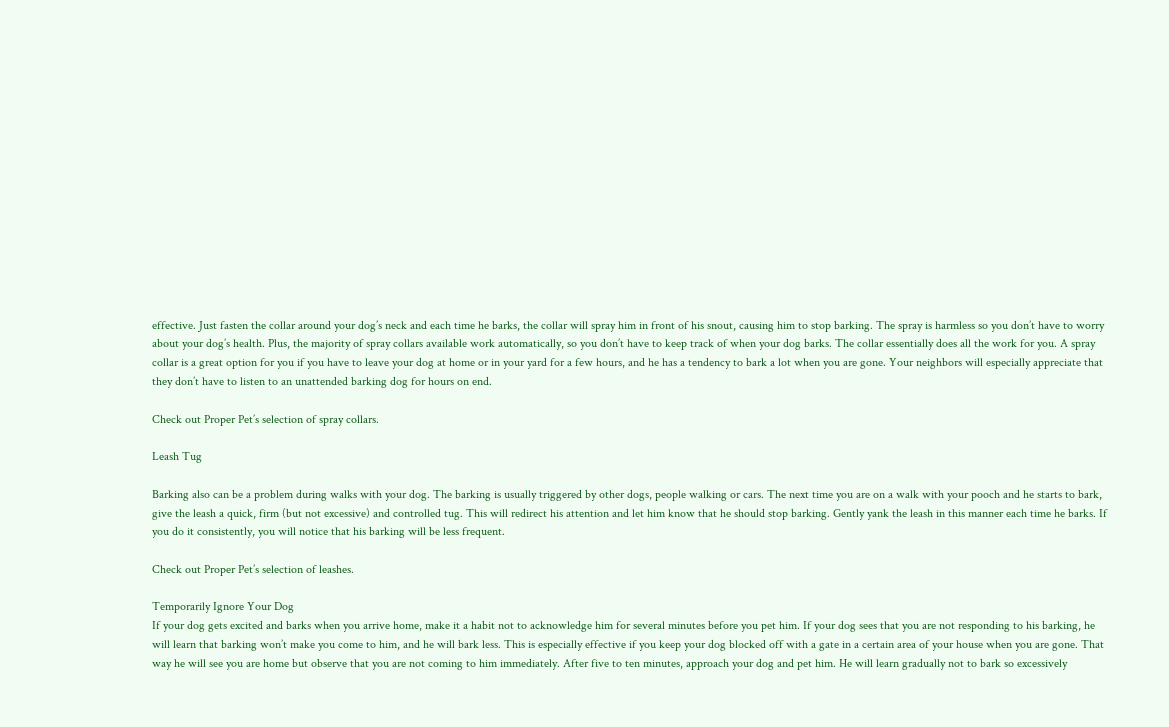effective. Just fasten the collar around your dog’s neck and each time he barks, the collar will spray him in front of his snout, causing him to stop barking. The spray is harmless so you don’t have to worry about your dog’s health. Plus, the majority of spray collars available work automatically, so you don’t have to keep track of when your dog barks. The collar essentially does all the work for you. A spray collar is a great option for you if you have to leave your dog at home or in your yard for a few hours, and he has a tendency to bark a lot when you are gone. Your neighbors will especially appreciate that they don’t have to listen to an unattended barking dog for hours on end.

Check out Proper Pet’s selection of spray collars.

Leash Tug

Barking also can be a problem during walks with your dog. The barking is usually triggered by other dogs, people walking or cars. The next time you are on a walk with your pooch and he starts to bark, give the leash a quick, firm (but not excessive) and controlled tug. This will redirect his attention and let him know that he should stop barking. Gently yank the leash in this manner each time he barks. If you do it consistently, you will notice that his barking will be less frequent.

Check out Proper Pet’s selection of leashes.

Temporarily Ignore Your Dog
If your dog gets excited and barks when you arrive home, make it a habit not to acknowledge him for several minutes before you pet him. If your dog sees that you are not responding to his barking, he will learn that barking won’t make you come to him, and he will bark less. This is especially effective if you keep your dog blocked off with a gate in a certain area of your house when you are gone. That way he will see you are home but observe that you are not coming to him immediately. After five to ten minutes, approach your dog and pet him. He will learn gradually not to bark so excessively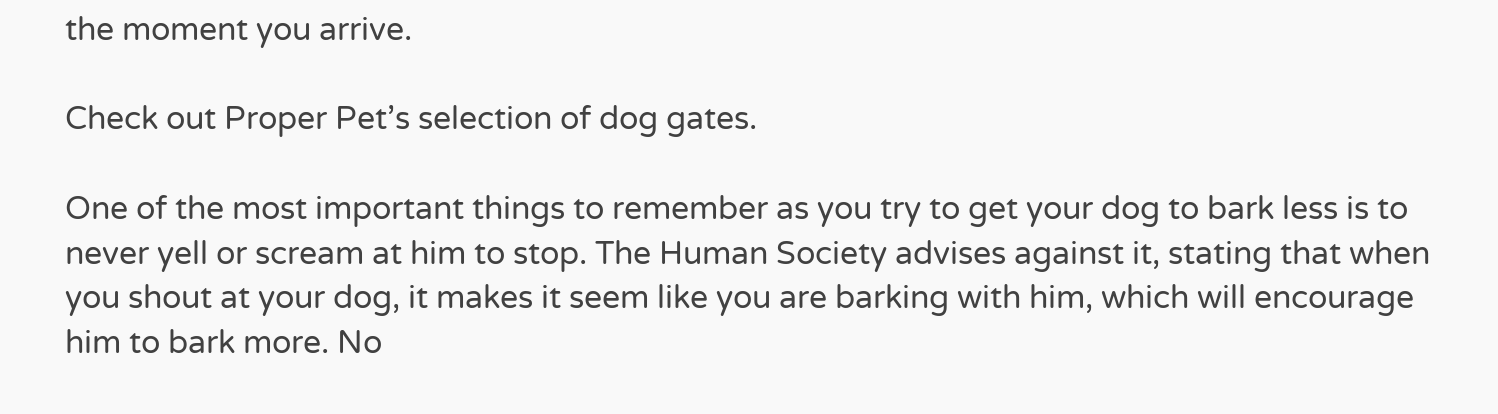the moment you arrive.

Check out Proper Pet’s selection of dog gates.

One of the most important things to remember as you try to get your dog to bark less is to never yell or scream at him to stop. The Human Society advises against it, stating that when you shout at your dog, it makes it seem like you are barking with him, which will encourage him to bark more. No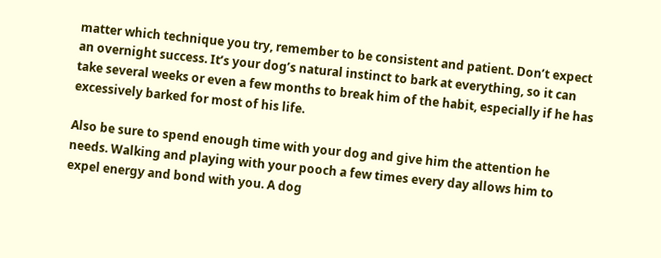matter which technique you try, remember to be consistent and patient. Don’t expect an overnight success. It’s your dog’s natural instinct to bark at everything, so it can take several weeks or even a few months to break him of the habit, especially if he has excessively barked for most of his life.

Also be sure to spend enough time with your dog and give him the attention he needs. Walking and playing with your pooch a few times every day allows him to expel energy and bond with you. A dog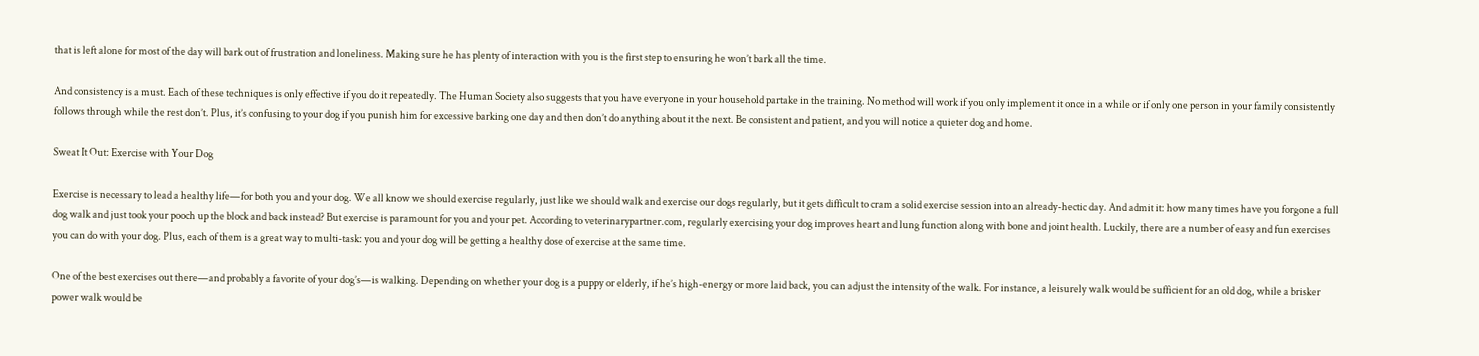that is left alone for most of the day will bark out of frustration and loneliness. Making sure he has plenty of interaction with you is the first step to ensuring he won’t bark all the time.

And consistency is a must. Each of these techniques is only effective if you do it repeatedly. The Human Society also suggests that you have everyone in your household partake in the training. No method will work if you only implement it once in a while or if only one person in your family consistently follows through while the rest don’t. Plus, it’s confusing to your dog if you punish him for excessive barking one day and then don’t do anything about it the next. Be consistent and patient, and you will notice a quieter dog and home.

Sweat It Out: Exercise with Your Dog

Exercise is necessary to lead a healthy life—for both you and your dog. We all know we should exercise regularly, just like we should walk and exercise our dogs regularly, but it gets difficult to cram a solid exercise session into an already-hectic day. And admit it: how many times have you forgone a full dog walk and just took your pooch up the block and back instead? But exercise is paramount for you and your pet. According to veterinarypartner.com, regularly exercising your dog improves heart and lung function along with bone and joint health. Luckily, there are a number of easy and fun exercises you can do with your dog. Plus, each of them is a great way to multi-task: you and your dog will be getting a healthy dose of exercise at the same time.

One of the best exercises out there—and probably a favorite of your dog’s—is walking. Depending on whether your dog is a puppy or elderly, if he’s high-energy or more laid back, you can adjust the intensity of the walk. For instance, a leisurely walk would be sufficient for an old dog, while a brisker power walk would be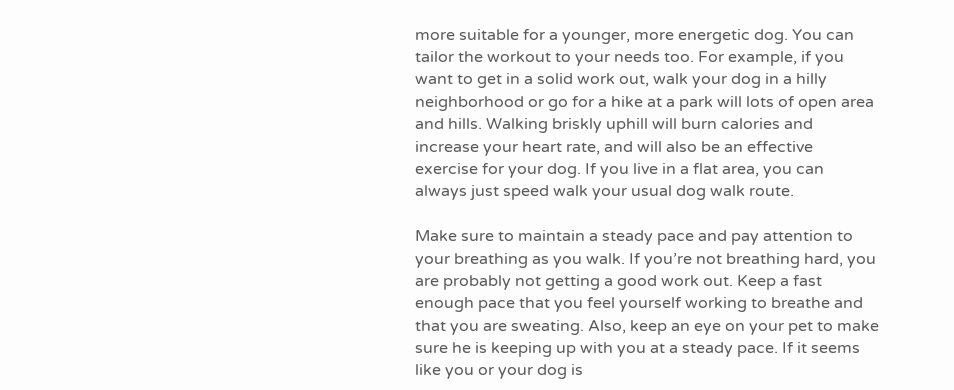more suitable for a younger, more energetic dog. You can tailor the workout to your needs too. For example, if you want to get in a solid work out, walk your dog in a hilly neighborhood or go for a hike at a park will lots of open area and hills. Walking briskly uphill will burn calories and increase your heart rate, and will also be an effective exercise for your dog. If you live in a flat area, you can always just speed walk your usual dog walk route.

Make sure to maintain a steady pace and pay attention to your breathing as you walk. If you’re not breathing hard, you are probably not getting a good work out. Keep a fast enough pace that you feel yourself working to breathe and that you are sweating. Also, keep an eye on your pet to make sure he is keeping up with you at a steady pace. If it seems like you or your dog is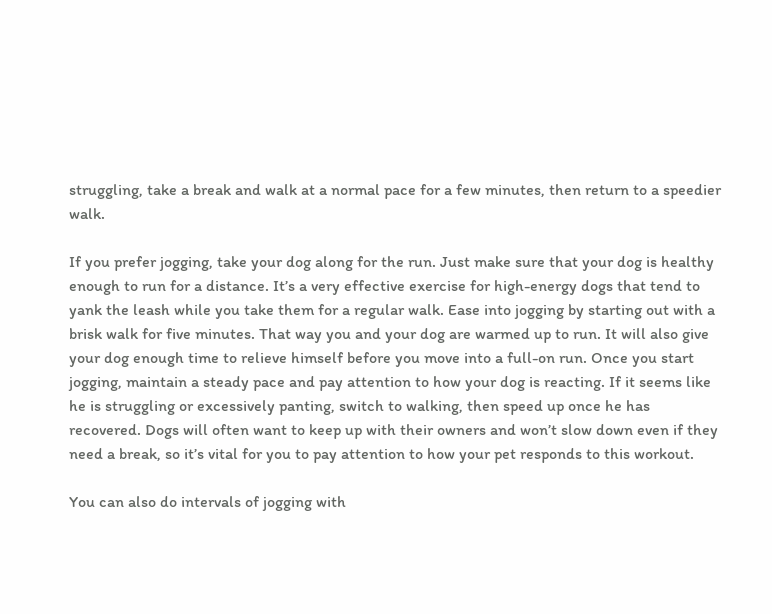struggling, take a break and walk at a normal pace for a few minutes, then return to a speedier walk.

If you prefer jogging, take your dog along for the run. Just make sure that your dog is healthy enough to run for a distance. It’s a very effective exercise for high-energy dogs that tend to yank the leash while you take them for a regular walk. Ease into jogging by starting out with a brisk walk for five minutes. That way you and your dog are warmed up to run. It will also give your dog enough time to relieve himself before you move into a full-on run. Once you start jogging, maintain a steady pace and pay attention to how your dog is reacting. If it seems like he is struggling or excessively panting, switch to walking, then speed up once he has recovered. Dogs will often want to keep up with their owners and won’t slow down even if they need a break, so it’s vital for you to pay attention to how your pet responds to this workout.

You can also do intervals of jogging with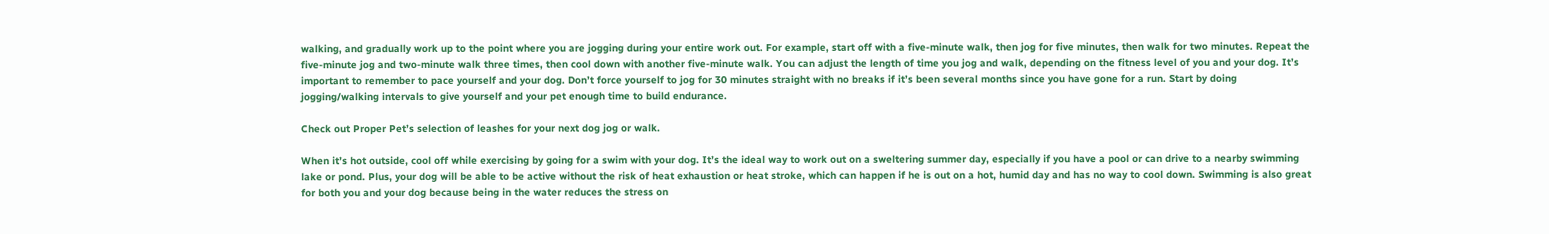walking, and gradually work up to the point where you are jogging during your entire work out. For example, start off with a five-minute walk, then jog for five minutes, then walk for two minutes. Repeat the five-minute jog and two-minute walk three times, then cool down with another five-minute walk. You can adjust the length of time you jog and walk, depending on the fitness level of you and your dog. It’s important to remember to pace yourself and your dog. Don’t force yourself to jog for 30 minutes straight with no breaks if it’s been several months since you have gone for a run. Start by doing jogging/walking intervals to give yourself and your pet enough time to build endurance.

Check out Proper Pet’s selection of leashes for your next dog jog or walk.

When it’s hot outside, cool off while exercising by going for a swim with your dog. It’s the ideal way to work out on a sweltering summer day, especially if you have a pool or can drive to a nearby swimming lake or pond. Plus, your dog will be able to be active without the risk of heat exhaustion or heat stroke, which can happen if he is out on a hot, humid day and has no way to cool down. Swimming is also great for both you and your dog because being in the water reduces the stress on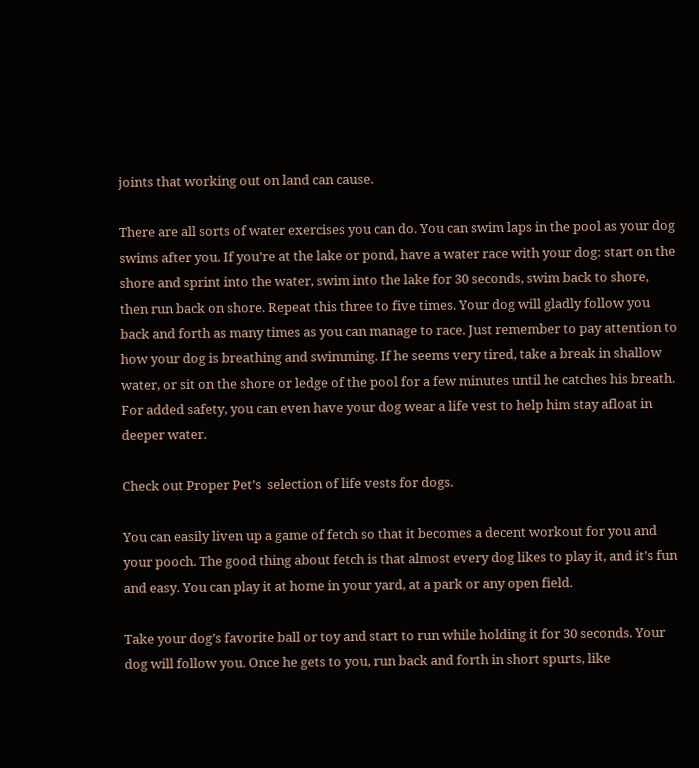joints that working out on land can cause.

There are all sorts of water exercises you can do. You can swim laps in the pool as your dog swims after you. If you’re at the lake or pond, have a water race with your dog: start on the shore and sprint into the water, swim into the lake for 30 seconds, swim back to shore, then run back on shore. Repeat this three to five times. Your dog will gladly follow you back and forth as many times as you can manage to race. Just remember to pay attention to how your dog is breathing and swimming. If he seems very tired, take a break in shallow water, or sit on the shore or ledge of the pool for a few minutes until he catches his breath. For added safety, you can even have your dog wear a life vest to help him stay afloat in deeper water.

Check out Proper Pet’s  selection of life vests for dogs.

You can easily liven up a game of fetch so that it becomes a decent workout for you and your pooch. The good thing about fetch is that almost every dog likes to play it, and it’s fun and easy. You can play it at home in your yard, at a park or any open field.

Take your dog’s favorite ball or toy and start to run while holding it for 30 seconds. Your dog will follow you. Once he gets to you, run back and forth in short spurts, like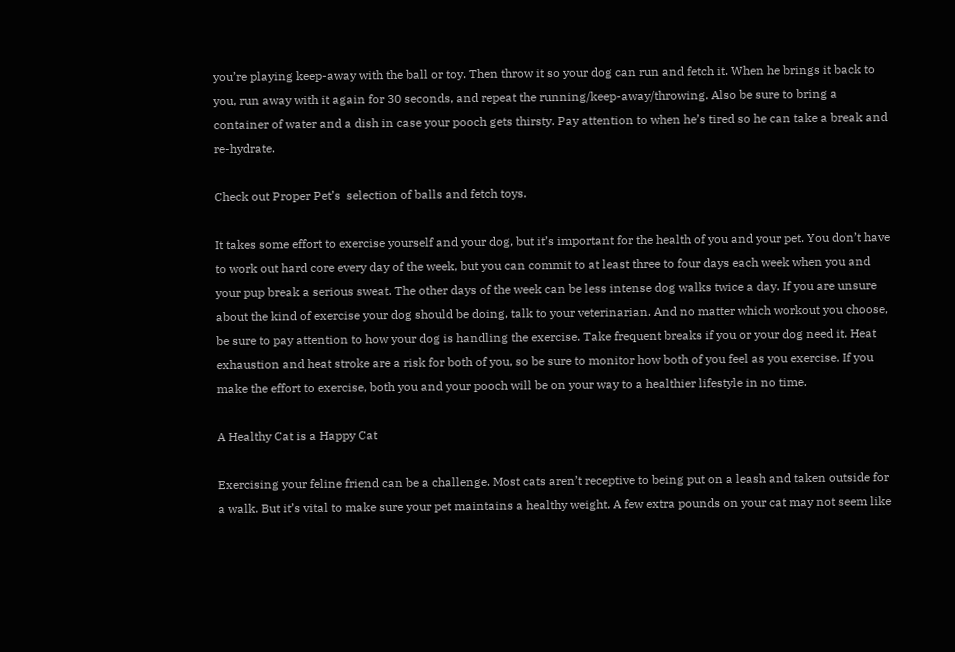you’re playing keep-away with the ball or toy. Then throw it so your dog can run and fetch it. When he brings it back to you, run away with it again for 30 seconds, and repeat the running/keep-away/throwing. Also be sure to bring a container of water and a dish in case your pooch gets thirsty. Pay attention to when he’s tired so he can take a break and re-hydrate.

Check out Proper Pet’s  selection of balls and fetch toys.

It takes some effort to exercise yourself and your dog, but it’s important for the health of you and your pet. You don’t have to work out hard core every day of the week, but you can commit to at least three to four days each week when you and your pup break a serious sweat. The other days of the week can be less intense dog walks twice a day. If you are unsure about the kind of exercise your dog should be doing, talk to your veterinarian. And no matter which workout you choose, be sure to pay attention to how your dog is handling the exercise. Take frequent breaks if you or your dog need it. Heat exhaustion and heat stroke are a risk for both of you, so be sure to monitor how both of you feel as you exercise. If you make the effort to exercise, both you and your pooch will be on your way to a healthier lifestyle in no time.

A Healthy Cat is a Happy Cat

Exercising your feline friend can be a challenge. Most cats aren’t receptive to being put on a leash and taken outside for a walk. But it’s vital to make sure your pet maintains a healthy weight. A few extra pounds on your cat may not seem like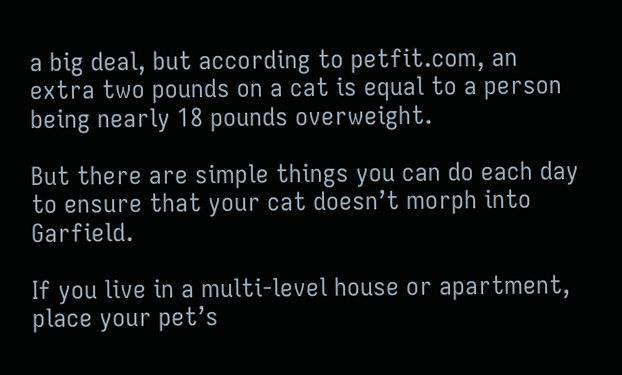a big deal, but according to petfit.com, an extra two pounds on a cat is equal to a person being nearly 18 pounds overweight.

But there are simple things you can do each day to ensure that your cat doesn’t morph into Garfield.

If you live in a multi-level house or apartment, place your pet’s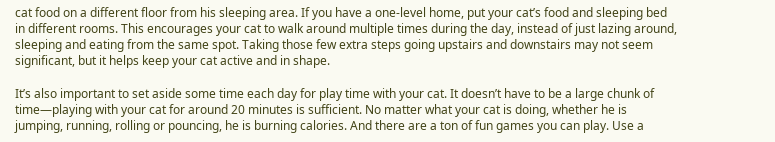cat food on a different floor from his sleeping area. If you have a one-level home, put your cat’s food and sleeping bed in different rooms. This encourages your cat to walk around multiple times during the day, instead of just lazing around, sleeping and eating from the same spot. Taking those few extra steps going upstairs and downstairs may not seem significant, but it helps keep your cat active and in shape.

It’s also important to set aside some time each day for play time with your cat. It doesn’t have to be a large chunk of time—playing with your cat for around 20 minutes is sufficient. No matter what your cat is doing, whether he is jumping, running, rolling or pouncing, he is burning calories. And there are a ton of fun games you can play. Use a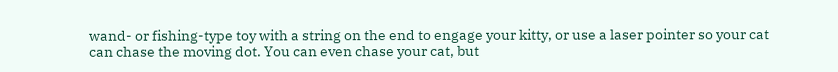wand- or fishing-type toy with a string on the end to engage your kitty, or use a laser pointer so your cat can chase the moving dot. You can even chase your cat, but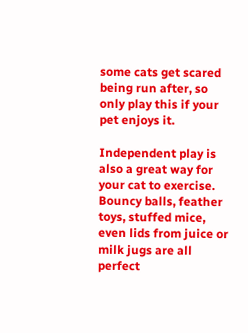some cats get scared being run after, so only play this if your pet enjoys it.

Independent play is also a great way for your cat to exercise. Bouncy balls, feather toys, stuffed mice, even lids from juice or milk jugs are all perfect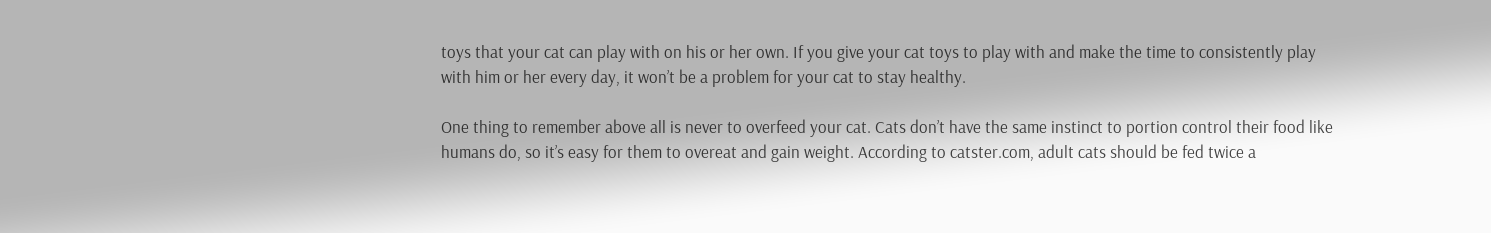toys that your cat can play with on his or her own. If you give your cat toys to play with and make the time to consistently play with him or her every day, it won’t be a problem for your cat to stay healthy.

One thing to remember above all is never to overfeed your cat. Cats don’t have the same instinct to portion control their food like humans do, so it’s easy for them to overeat and gain weight. According to catster.com, adult cats should be fed twice a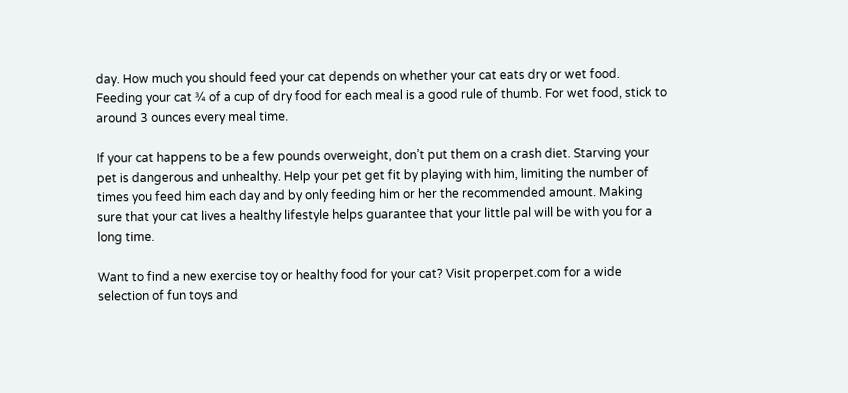day. How much you should feed your cat depends on whether your cat eats dry or wet food. Feeding your cat ¾ of a cup of dry food for each meal is a good rule of thumb. For wet food, stick to around 3 ounces every meal time.

If your cat happens to be a few pounds overweight, don’t put them on a crash diet. Starving your pet is dangerous and unhealthy. Help your pet get fit by playing with him, limiting the number of times you feed him each day and by only feeding him or her the recommended amount. Making sure that your cat lives a healthy lifestyle helps guarantee that your little pal will be with you for a long time.

Want to find a new exercise toy or healthy food for your cat? Visit properpet.com for a wide selection of fun toys and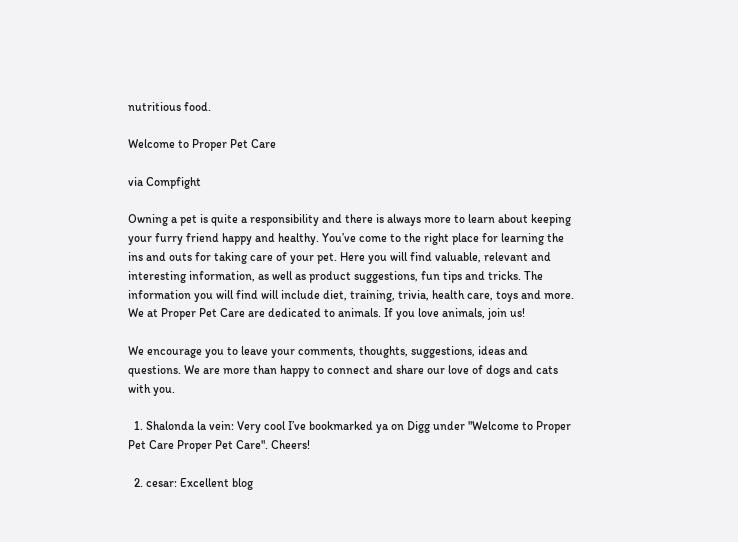nutritious food.

Welcome to Proper Pet Care

via Compfight

Owning a pet is quite a responsibility and there is always more to learn about keeping your furry friend happy and healthy. You’ve come to the right place for learning the ins and outs for taking care of your pet. Here you will find valuable, relevant and interesting information, as well as product suggestions, fun tips and tricks. The information you will find will include diet, training, trivia, health care, toys and more. We at Proper Pet Care are dedicated to animals. If you love animals, join us!

We encourage you to leave your comments, thoughts, suggestions, ideas and questions. We are more than happy to connect and share our love of dogs and cats with you.

  1. Shalonda la vein: Very cool I’ve bookmarked ya on Digg under "Welcome to Proper Pet Care Proper Pet Care". Cheers!

  2. cesar: Excellent blog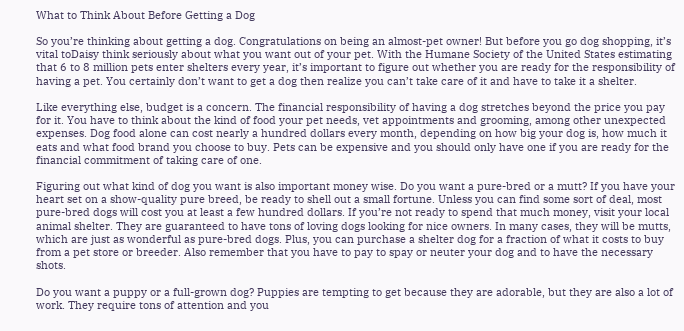What to Think About Before Getting a Dog

So you’re thinking about getting a dog. Congratulations on being an almost-pet owner! But before you go dog shopping, it’s vital toDaisy think seriously about what you want out of your pet. With the Humane Society of the United States estimating that 6 to 8 million pets enter shelters every year, it’s important to figure out whether you are ready for the responsibility of having a pet. You certainly don’t want to get a dog then realize you can’t take care of it and have to take it a shelter.

Like everything else, budget is a concern. The financial responsibility of having a dog stretches beyond the price you pay for it. You have to think about the kind of food your pet needs, vet appointments and grooming, among other unexpected expenses. Dog food alone can cost nearly a hundred dollars every month, depending on how big your dog is, how much it eats and what food brand you choose to buy. Pets can be expensive and you should only have one if you are ready for the financial commitment of taking care of one.

Figuring out what kind of dog you want is also important money wise. Do you want a pure-bred or a mutt? If you have your heart set on a show-quality pure breed, be ready to shell out a small fortune. Unless you can find some sort of deal, most pure-bred dogs will cost you at least a few hundred dollars. If you’re not ready to spend that much money, visit your local animal shelter. They are guaranteed to have tons of loving dogs looking for nice owners. In many cases, they will be mutts, which are just as wonderful as pure-bred dogs. Plus, you can purchase a shelter dog for a fraction of what it costs to buy from a pet store or breeder. Also remember that you have to pay to spay or neuter your dog and to have the necessary shots.

Do you want a puppy or a full-grown dog? Puppies are tempting to get because they are adorable, but they are also a lot of work. They require tons of attention and you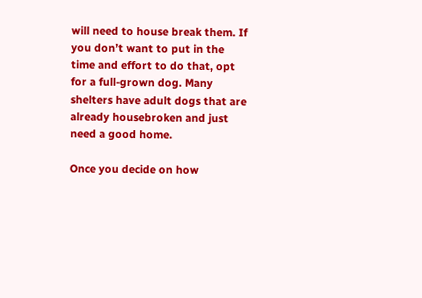will need to house break them. If you don’t want to put in the time and effort to do that, opt for a full-grown dog. Many shelters have adult dogs that are already housebroken and just need a good home.

Once you decide on how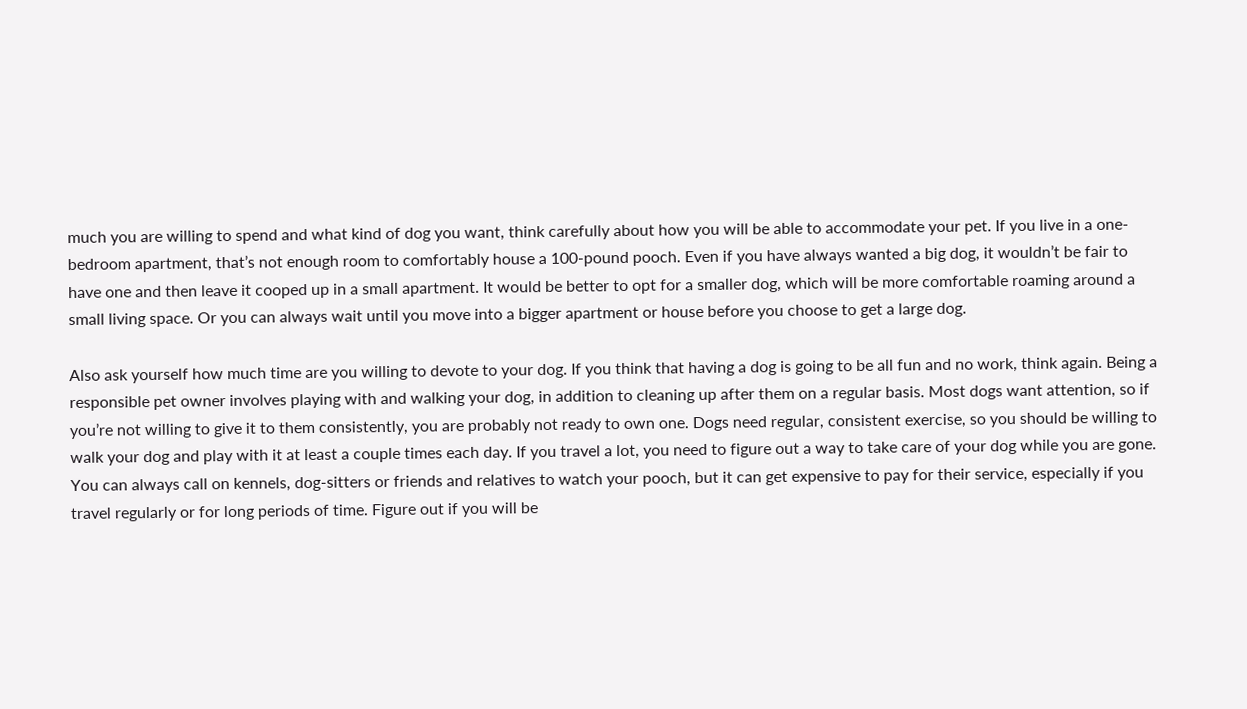much you are willing to spend and what kind of dog you want, think carefully about how you will be able to accommodate your pet. If you live in a one-bedroom apartment, that’s not enough room to comfortably house a 100-pound pooch. Even if you have always wanted a big dog, it wouldn’t be fair to have one and then leave it cooped up in a small apartment. It would be better to opt for a smaller dog, which will be more comfortable roaming around a small living space. Or you can always wait until you move into a bigger apartment or house before you choose to get a large dog.

Also ask yourself how much time are you willing to devote to your dog. If you think that having a dog is going to be all fun and no work, think again. Being a responsible pet owner involves playing with and walking your dog, in addition to cleaning up after them on a regular basis. Most dogs want attention, so if you’re not willing to give it to them consistently, you are probably not ready to own one. Dogs need regular, consistent exercise, so you should be willing to walk your dog and play with it at least a couple times each day. If you travel a lot, you need to figure out a way to take care of your dog while you are gone. You can always call on kennels, dog-sitters or friends and relatives to watch your pooch, but it can get expensive to pay for their service, especially if you travel regularly or for long periods of time. Figure out if you will be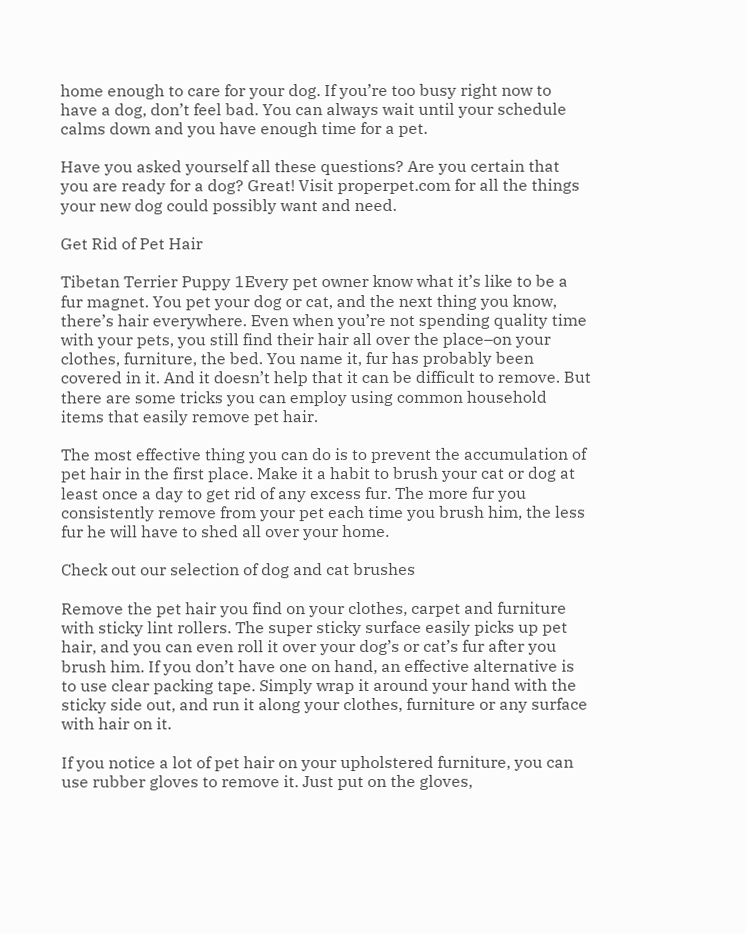home enough to care for your dog. If you’re too busy right now to have a dog, don’t feel bad. You can always wait until your schedule calms down and you have enough time for a pet.

Have you asked yourself all these questions? Are you certain that you are ready for a dog? Great! Visit properpet.com for all the things your new dog could possibly want and need.

Get Rid of Pet Hair

Tibetan Terrier Puppy 1Every pet owner know what it’s like to be a fur magnet. You pet your dog or cat, and the next thing you know, there’s hair everywhere. Even when you’re not spending quality time with your pets, you still find their hair all over the place–on your clothes, furniture, the bed. You name it, fur has probably been covered in it. And it doesn’t help that it can be difficult to remove. But there are some tricks you can employ using common household items that easily remove pet hair.

The most effective thing you can do is to prevent the accumulation of pet hair in the first place. Make it a habit to brush your cat or dog at least once a day to get rid of any excess fur. The more fur you consistently remove from your pet each time you brush him, the less fur he will have to shed all over your home.

Check out our selection of dog and cat brushes

Remove the pet hair you find on your clothes, carpet and furniture with sticky lint rollers. The super sticky surface easily picks up pet hair, and you can even roll it over your dog’s or cat’s fur after you brush him. If you don’t have one on hand, an effective alternative is to use clear packing tape. Simply wrap it around your hand with the sticky side out, and run it along your clothes, furniture or any surface with hair on it.

If you notice a lot of pet hair on your upholstered furniture, you can use rubber gloves to remove it. Just put on the gloves,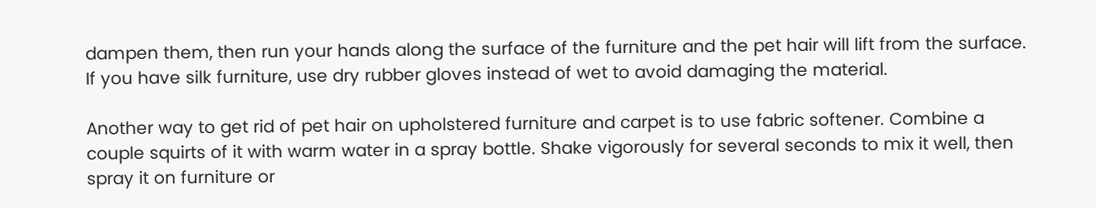dampen them, then run your hands along the surface of the furniture and the pet hair will lift from the surface. If you have silk furniture, use dry rubber gloves instead of wet to avoid damaging the material.

Another way to get rid of pet hair on upholstered furniture and carpet is to use fabric softener. Combine a couple squirts of it with warm water in a spray bottle. Shake vigorously for several seconds to mix it well, then spray it on furniture or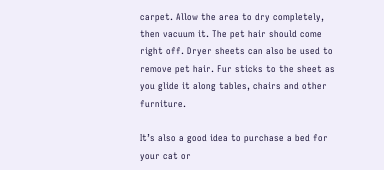carpet. Allow the area to dry completely, then vacuum it. The pet hair should come right off. Dryer sheets can also be used to remove pet hair. Fur sticks to the sheet as you glide it along tables, chairs and other furniture.

It’s also a good idea to purchase a bed for your cat or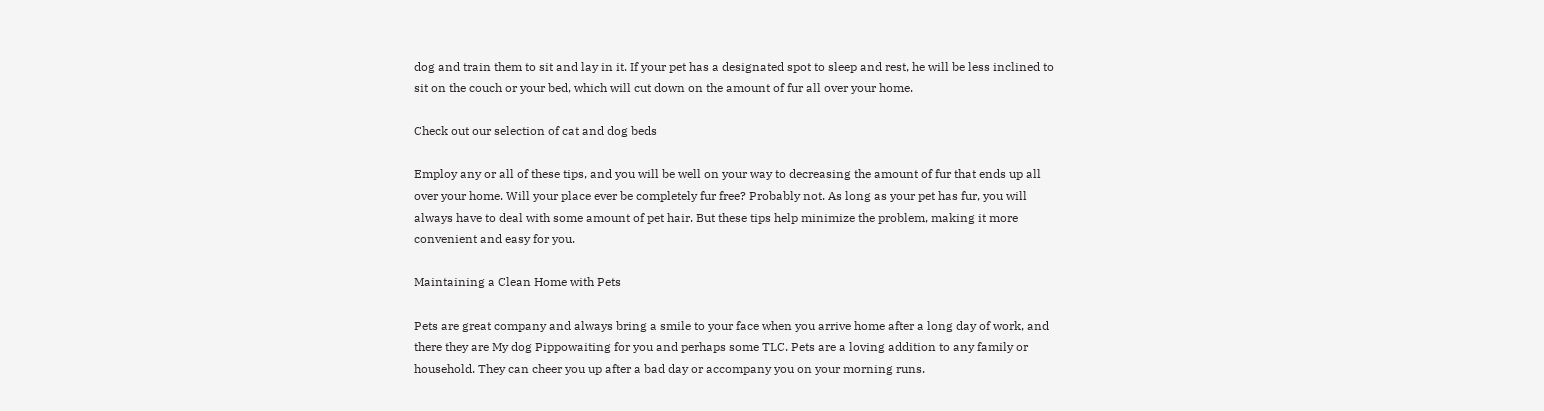dog and train them to sit and lay in it. If your pet has a designated spot to sleep and rest, he will be less inclined to sit on the couch or your bed, which will cut down on the amount of fur all over your home.

Check out our selection of cat and dog beds

Employ any or all of these tips, and you will be well on your way to decreasing the amount of fur that ends up all over your home. Will your place ever be completely fur free? Probably not. As long as your pet has fur, you will always have to deal with some amount of pet hair. But these tips help minimize the problem, making it more convenient and easy for you.

Maintaining a Clean Home with Pets

Pets are great company and always bring a smile to your face when you arrive home after a long day of work, and there they are My dog Pippowaiting for you and perhaps some TLC. Pets are a loving addition to any family or household. They can cheer you up after a bad day or accompany you on your morning runs.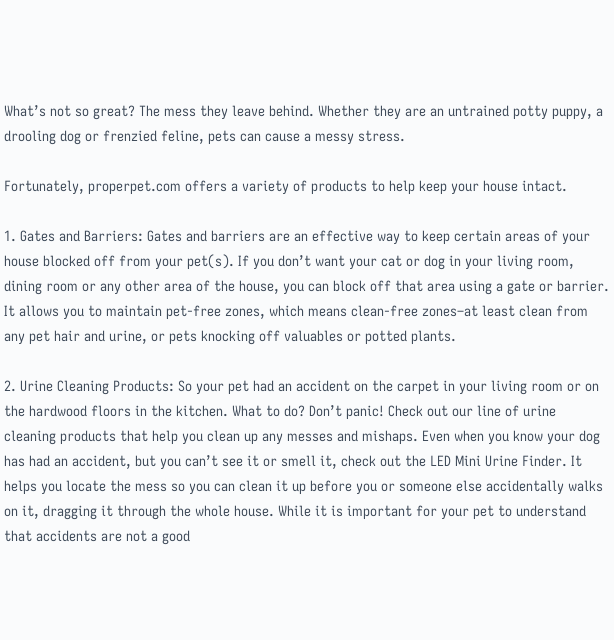What’s not so great? The mess they leave behind. Whether they are an untrained potty puppy, a drooling dog or frenzied feline, pets can cause a messy stress.

Fortunately, properpet.com offers a variety of products to help keep your house intact.

1. Gates and Barriers: Gates and barriers are an effective way to keep certain areas of your house blocked off from your pet(s). If you don’t want your cat or dog in your living room, dining room or any other area of the house, you can block off that area using a gate or barrier. It allows you to maintain pet-free zones, which means clean-free zones–at least clean from any pet hair and urine, or pets knocking off valuables or potted plants.

2. Urine Cleaning Products: So your pet had an accident on the carpet in your living room or on the hardwood floors in the kitchen. What to do? Don’t panic! Check out our line of urine cleaning products that help you clean up any messes and mishaps. Even when you know your dog has had an accident, but you can’t see it or smell it, check out the LED Mini Urine Finder. It helps you locate the mess so you can clean it up before you or someone else accidentally walks on it, dragging it through the whole house. While it is important for your pet to understand that accidents are not a good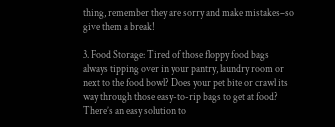thing, remember they are sorry and make mistakes–so give them a break!

3. Food Storage: Tired of those floppy food bags always tipping over in your pantry, laundry room or next to the food bowl? Does your pet bite or crawl its way through those easy-to-rip bags to get at food? There’s an easy solution to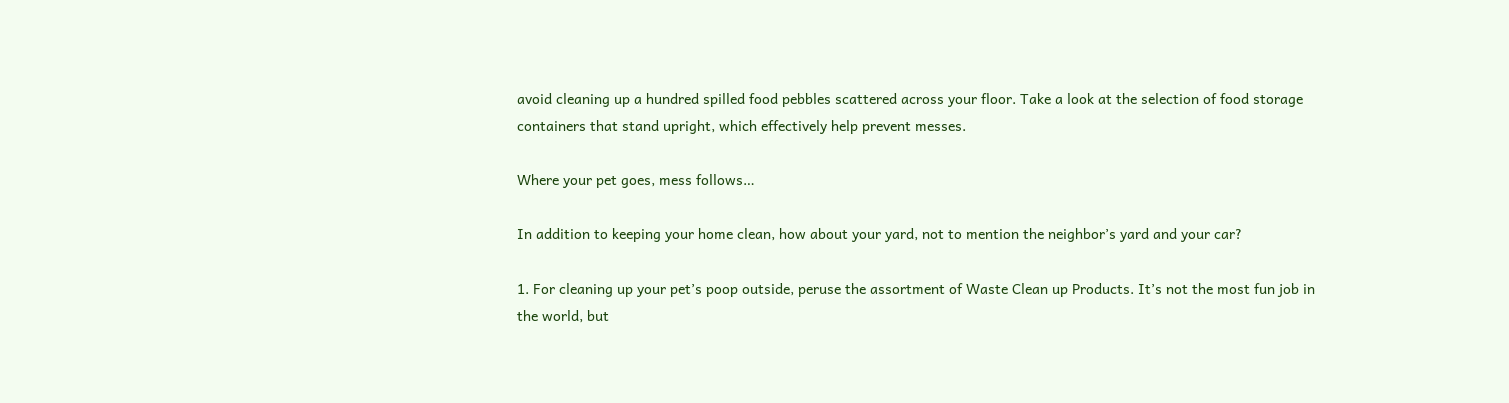avoid cleaning up a hundred spilled food pebbles scattered across your floor. Take a look at the selection of food storage containers that stand upright, which effectively help prevent messes.

Where your pet goes, mess follows…

In addition to keeping your home clean, how about your yard, not to mention the neighbor’s yard and your car?

1. For cleaning up your pet’s poop outside, peruse the assortment of Waste Clean up Products. It’s not the most fun job in the world, but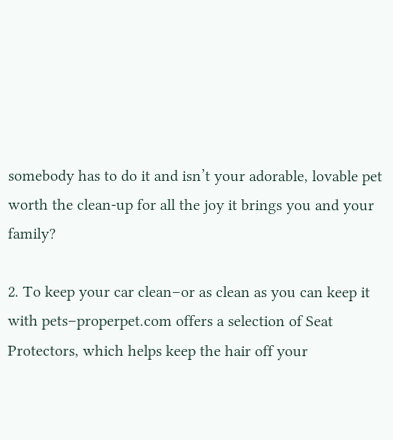somebody has to do it and isn’t your adorable, lovable pet worth the clean-up for all the joy it brings you and your family?

2. To keep your car clean–or as clean as you can keep it with pets–properpet.com offers a selection of Seat Protectors, which helps keep the hair off your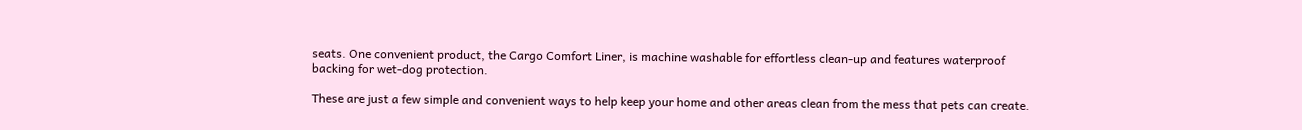seats. One convenient product, the Cargo Comfort Liner, is machine washable for effortless clean-up and features waterproof backing for wet-dog protection.

These are just a few simple and convenient ways to help keep your home and other areas clean from the mess that pets can create.